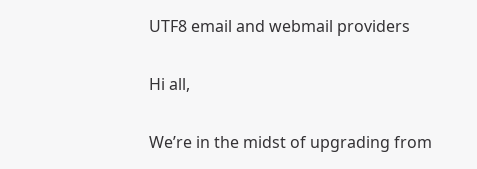UTF8 email and webmail providers

Hi all,

We’re in the midst of upgrading from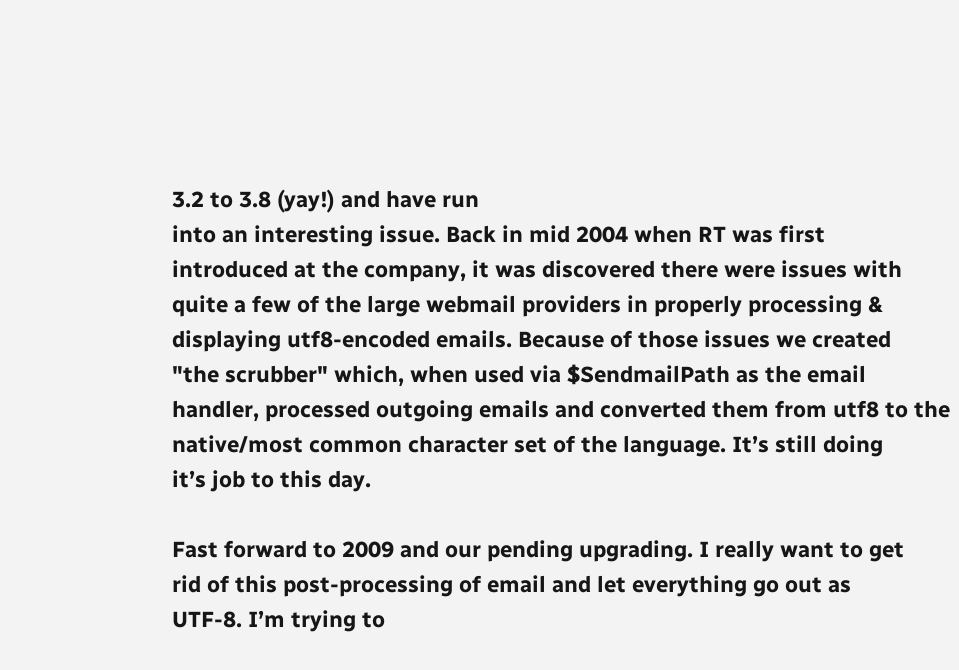3.2 to 3.8 (yay!) and have run
into an interesting issue. Back in mid 2004 when RT was first
introduced at the company, it was discovered there were issues with
quite a few of the large webmail providers in properly processing &
displaying utf8-encoded emails. Because of those issues we created
"the scrubber" which, when used via $SendmailPath as the email
handler, processed outgoing emails and converted them from utf8 to the
native/most common character set of the language. It’s still doing
it’s job to this day.

Fast forward to 2009 and our pending upgrading. I really want to get
rid of this post-processing of email and let everything go out as
UTF-8. I’m trying to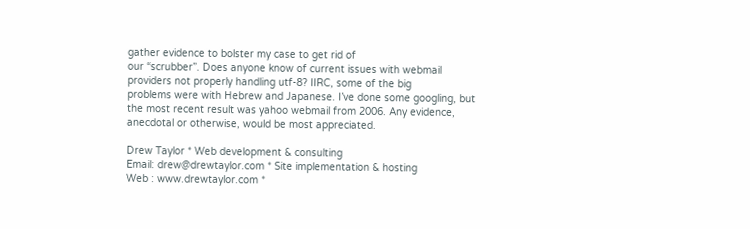gather evidence to bolster my case to get rid of
our “scrubber”. Does anyone know of current issues with webmail
providers not properly handling utf-8? IIRC, some of the big
problems were with Hebrew and Japanese. I’ve done some googling, but
the most recent result was yahoo webmail from 2006. Any evidence,
anecdotal or otherwise, would be most appreciated.

Drew Taylor * Web development & consulting
Email: drew@drewtaylor.com * Site implementation & hosting
Web : www.drewtaylor.com *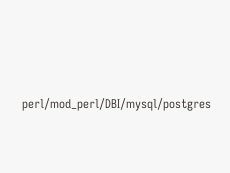perl/mod_perl/DBI/mysql/postgres